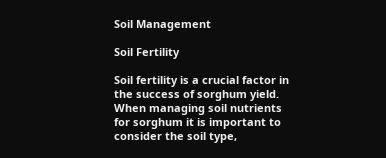Soil Management

Soil Fertility

Soil fertility is a crucial factor in the success of sorghum yield. When managing soil nutrients for sorghum it is important to consider the soil type,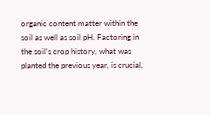organic content matter within the soil as well as soil pH. Factoring in the soil's crop history, what was planted the previous year, is crucial,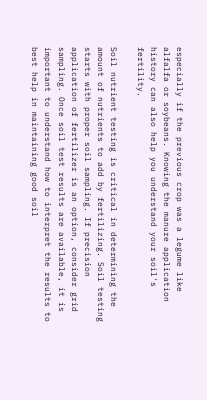especially if the previous crop was a legume like alfalfa or soybeans. Knowing the manure application history can also help you understand your soil's fertility.

Soil nutrient testing is critical in determining the amount of nutrients to add by fertilizing. Soil testing starts with proper soil sampling. If precision application of fertilizer is an option, consider grid sampling. Once soil test results are available, it is important to understand how to interpret the results to best help in maintaining good soil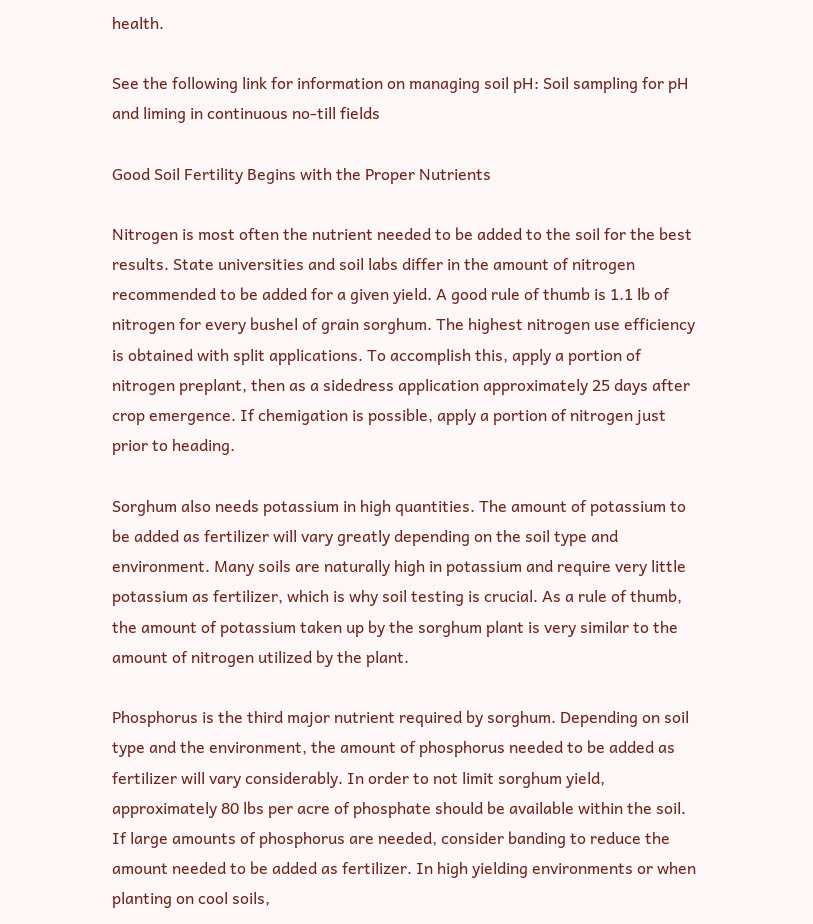health.

See the following link for information on managing soil pH: Soil sampling for pH and liming in continuous no-till fields

Good Soil Fertility Begins with the Proper Nutrients

Nitrogen is most often the nutrient needed to be added to the soil for the best results. State universities and soil labs differ in the amount of nitrogen recommended to be added for a given yield. A good rule of thumb is 1.1 lb of nitrogen for every bushel of grain sorghum. The highest nitrogen use efficiency is obtained with split applications. To accomplish this, apply a portion of nitrogen preplant, then as a sidedress application approximately 25 days after crop emergence. If chemigation is possible, apply a portion of nitrogen just prior to heading.

Sorghum also needs potassium in high quantities. The amount of potassium to be added as fertilizer will vary greatly depending on the soil type and environment. Many soils are naturally high in potassium and require very little potassium as fertilizer, which is why soil testing is crucial. As a rule of thumb, the amount of potassium taken up by the sorghum plant is very similar to the amount of nitrogen utilized by the plant.

Phosphorus is the third major nutrient required by sorghum. Depending on soil type and the environment, the amount of phosphorus needed to be added as fertilizer will vary considerably. In order to not limit sorghum yield, approximately 80 lbs per acre of phosphate should be available within the soil. If large amounts of phosphorus are needed, consider banding to reduce the amount needed to be added as fertilizer. In high yielding environments or when planting on cool soils,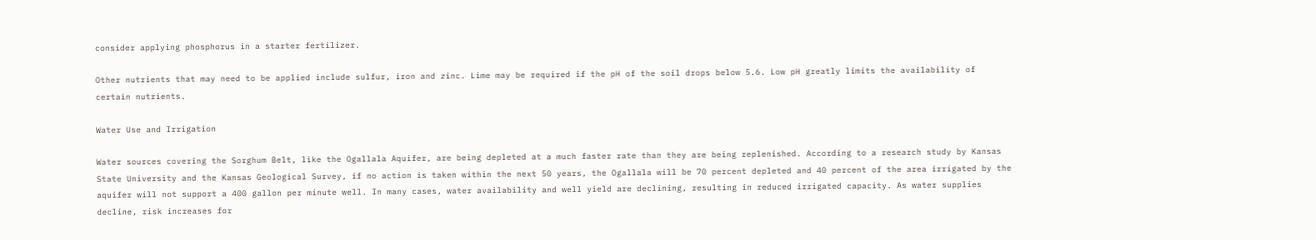consider applying phosphorus in a starter fertilizer.

Other nutrients that may need to be applied include sulfur, iron and zinc. Lime may be required if the pH of the soil drops below 5.6. Low pH greatly limits the availability of certain nutrients.

Water Use and Irrigation

Water sources covering the Sorghum Belt, like the Ogallala Aquifer, are being depleted at a much faster rate than they are being replenished. According to a research study by Kansas State University and the Kansas Geological Survey, if no action is taken within the next 50 years, the Ogallala will be 70 percent depleted and 40 percent of the area irrigated by the aquifer will not support a 400 gallon per minute well. In many cases, water availability and well yield are declining, resulting in reduced irrigated capacity. As water supplies decline, risk increases for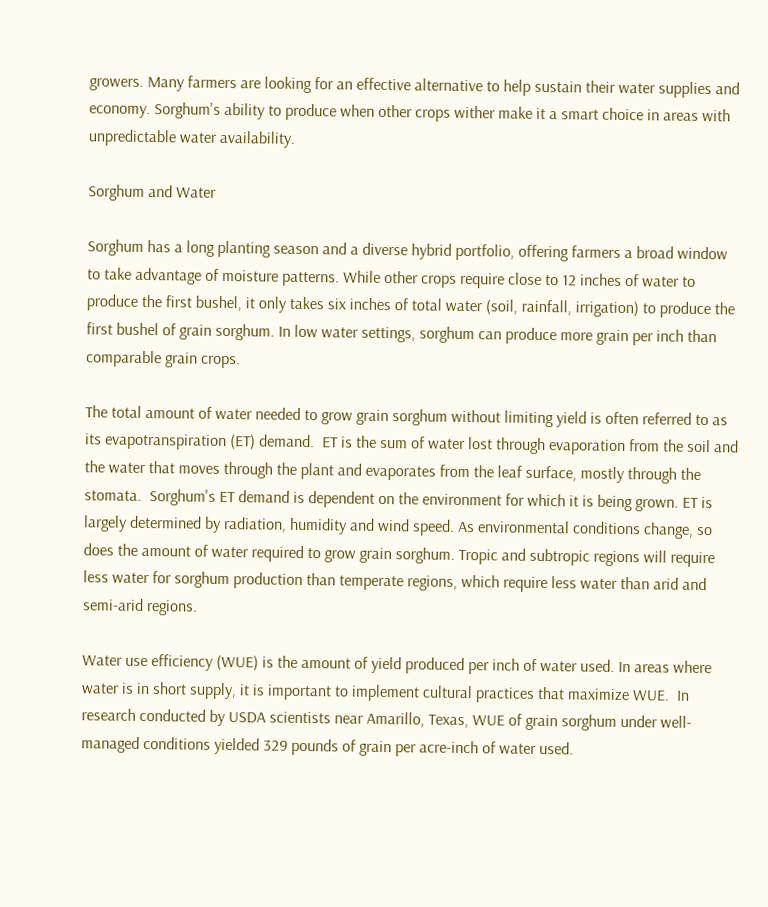growers. Many farmers are looking for an effective alternative to help sustain their water supplies and economy. Sorghum's ability to produce when other crops wither make it a smart choice in areas with unpredictable water availability.

Sorghum and Water

Sorghum has a long planting season and a diverse hybrid portfolio, offering farmers a broad window to take advantage of moisture patterns. While other crops require close to 12 inches of water to produce the first bushel, it only takes six inches of total water (soil, rainfall, irrigation) to produce the first bushel of grain sorghum. In low water settings, sorghum can produce more grain per inch than comparable grain crops.

The total amount of water needed to grow grain sorghum without limiting yield is often referred to as its evapotranspiration (ET) demand.  ET is the sum of water lost through evaporation from the soil and the water that moves through the plant and evaporates from the leaf surface, mostly through the stomata.  Sorghum's ET demand is dependent on the environment for which it is being grown. ET is largely determined by radiation, humidity and wind speed. As environmental conditions change, so does the amount of water required to grow grain sorghum. Tropic and subtropic regions will require less water for sorghum production than temperate regions, which require less water than arid and semi-arid regions.

Water use efficiency (WUE) is the amount of yield produced per inch of water used. In areas where water is in short supply, it is important to implement cultural practices that maximize WUE.  In research conducted by USDA scientists near Amarillo, Texas, WUE of grain sorghum under well-managed conditions yielded 329 pounds of grain per acre-inch of water used.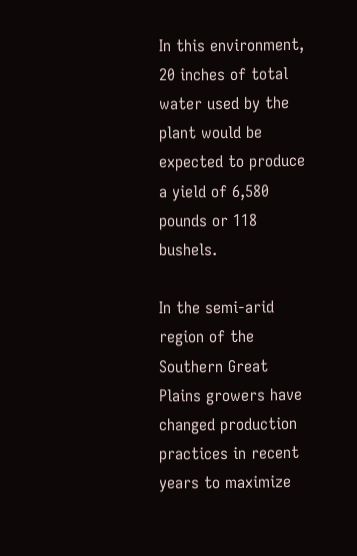In this environment, 20 inches of total water used by the plant would be expected to produce a yield of 6,580 pounds or 118 bushels.

In the semi-arid region of the Southern Great Plains growers have changed production practices in recent years to maximize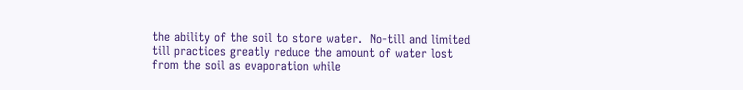the ability of the soil to store water.  No-till and limited till practices greatly reduce the amount of water lost from the soil as evaporation while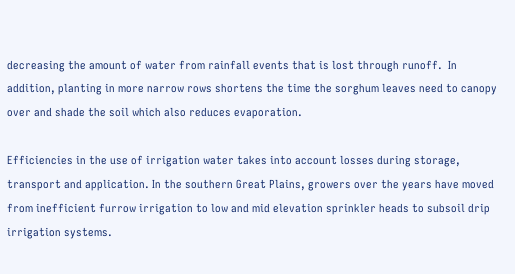decreasing the amount of water from rainfall events that is lost through runoff.  In addition, planting in more narrow rows shortens the time the sorghum leaves need to canopy over and shade the soil which also reduces evaporation.

Efficiencies in the use of irrigation water takes into account losses during storage, transport and application. In the southern Great Plains, growers over the years have moved from inefficient furrow irrigation to low and mid elevation sprinkler heads to subsoil drip irrigation systems.